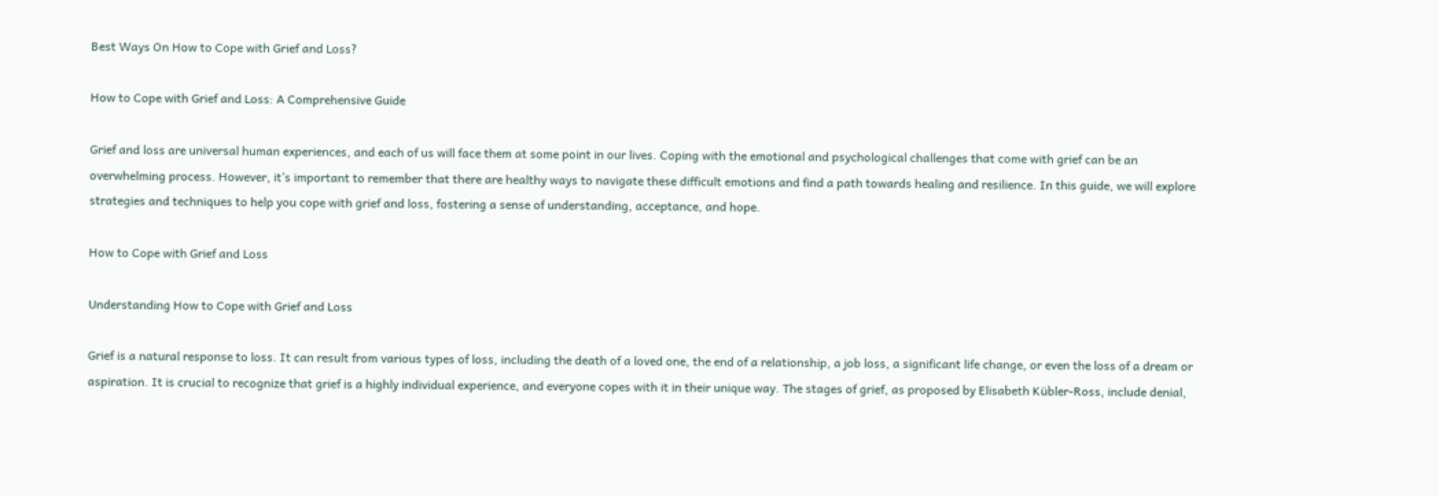Best Ways On How to Cope with Grief and Loss?

How to Cope with Grief and Loss: A Comprehensive Guide

Grief and loss are universal human experiences, and each of us will face them at some point in our lives. Coping with the emotional and psychological challenges that come with grief can be an overwhelming process. However, it’s important to remember that there are healthy ways to navigate these difficult emotions and find a path towards healing and resilience. In this guide, we will explore strategies and techniques to help you cope with grief and loss, fostering a sense of understanding, acceptance, and hope.

How to Cope with Grief and Loss

Understanding How to Cope with Grief and Loss

Grief is a natural response to loss. It can result from various types of loss, including the death of a loved one, the end of a relationship, a job loss, a significant life change, or even the loss of a dream or aspiration. It is crucial to recognize that grief is a highly individual experience, and everyone copes with it in their unique way. The stages of grief, as proposed by Elisabeth Kübler-Ross, include denial,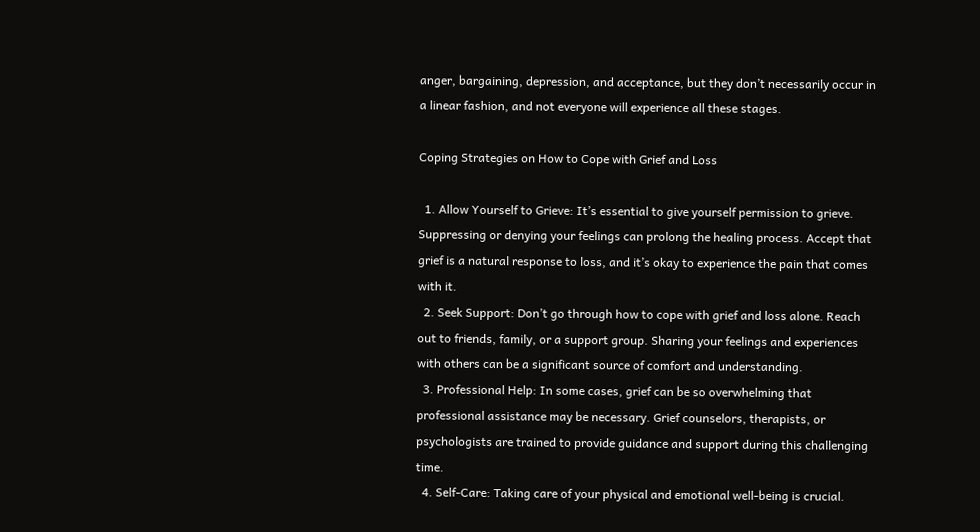anger, bargaining, depression, and acceptance, but they don’t necessarily occur in a linear fashion, and not everyone will experience all these stages.

Coping Strategies on How to Cope with Grief and Loss

  1. Allow Yourself to Grieve: It’s essential to give yourself permission to grieve. Suppressing or denying your feelings can prolong the healing process. Accept that grief is a natural response to loss, and it’s okay to experience the pain that comes with it.
  2. Seek Support: Don’t go through how to cope with grief and loss alone. Reach out to friends, family, or a support group. Sharing your feelings and experiences with others can be a significant source of comfort and understanding.
  3. Professional Help: In some cases, grief can be so overwhelming that professional assistance may be necessary. Grief counselors, therapists, or psychologists are trained to provide guidance and support during this challenging time.
  4. Self-Care: Taking care of your physical and emotional well-being is crucial.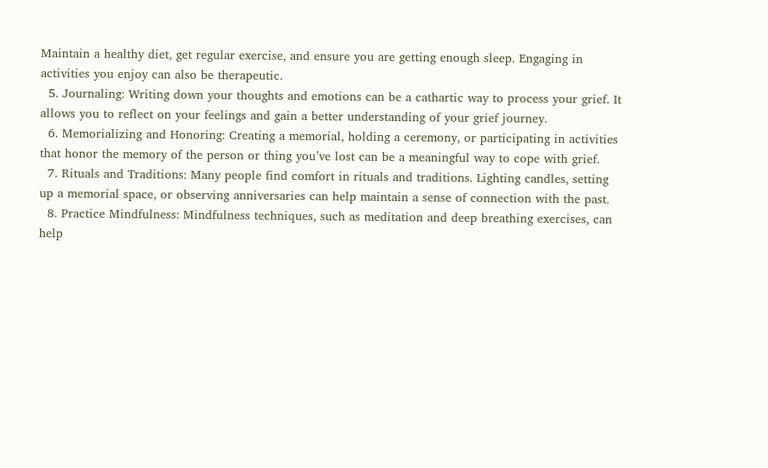Maintain a healthy diet, get regular exercise, and ensure you are getting enough sleep. Engaging in activities you enjoy can also be therapeutic.
  5. Journaling: Writing down your thoughts and emotions can be a cathartic way to process your grief. It allows you to reflect on your feelings and gain a better understanding of your grief journey.
  6. Memorializing and Honoring: Creating a memorial, holding a ceremony, or participating in activities that honor the memory of the person or thing you’ve lost can be a meaningful way to cope with grief.
  7. Rituals and Traditions: Many people find comfort in rituals and traditions. Lighting candles, setting up a memorial space, or observing anniversaries can help maintain a sense of connection with the past.
  8. Practice Mindfulness: Mindfulness techniques, such as meditation and deep breathing exercises, can help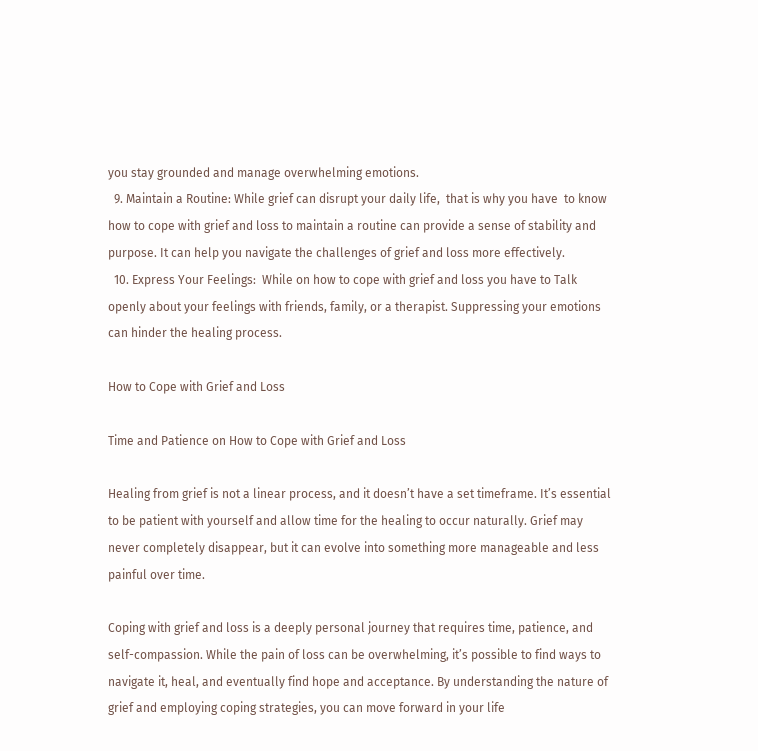you stay grounded and manage overwhelming emotions.
  9. Maintain a Routine: While grief can disrupt your daily life,  that is why you have  to know  how to cope with grief and loss to maintain a routine can provide a sense of stability and purpose. It can help you navigate the challenges of grief and loss more effectively.
  10. Express Your Feelings:  While on how to cope with grief and loss you have to Talk openly about your feelings with friends, family, or a therapist. Suppressing your emotions can hinder the healing process.

How to Cope with Grief and Loss

Time and Patience on How to Cope with Grief and Loss

Healing from grief is not a linear process, and it doesn’t have a set timeframe. It’s essential to be patient with yourself and allow time for the healing to occur naturally. Grief may never completely disappear, but it can evolve into something more manageable and less painful over time.

Coping with grief and loss is a deeply personal journey that requires time, patience, and self-compassion. While the pain of loss can be overwhelming, it’s possible to find ways to navigate it, heal, and eventually find hope and acceptance. By understanding the nature of grief and employing coping strategies, you can move forward in your life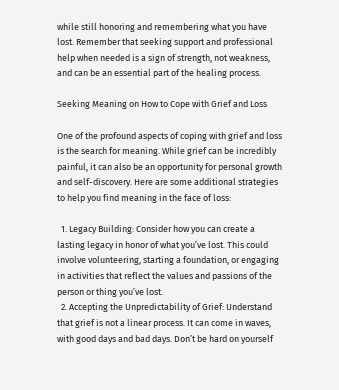while still honoring and remembering what you have lost. Remember that seeking support and professional help when needed is a sign of strength, not weakness, and can be an essential part of the healing process.

Seeking Meaning on How to Cope with Grief and Loss

One of the profound aspects of coping with grief and loss is the search for meaning. While grief can be incredibly painful, it can also be an opportunity for personal growth and self-discovery. Here are some additional strategies to help you find meaning in the face of loss:

  1. Legacy Building: Consider how you can create a lasting legacy in honor of what you’ve lost. This could involve volunteering, starting a foundation, or engaging in activities that reflect the values and passions of the person or thing you’ve lost.
  2. Accepting the Unpredictability of Grief: Understand that grief is not a linear process. It can come in waves, with good days and bad days. Don’t be hard on yourself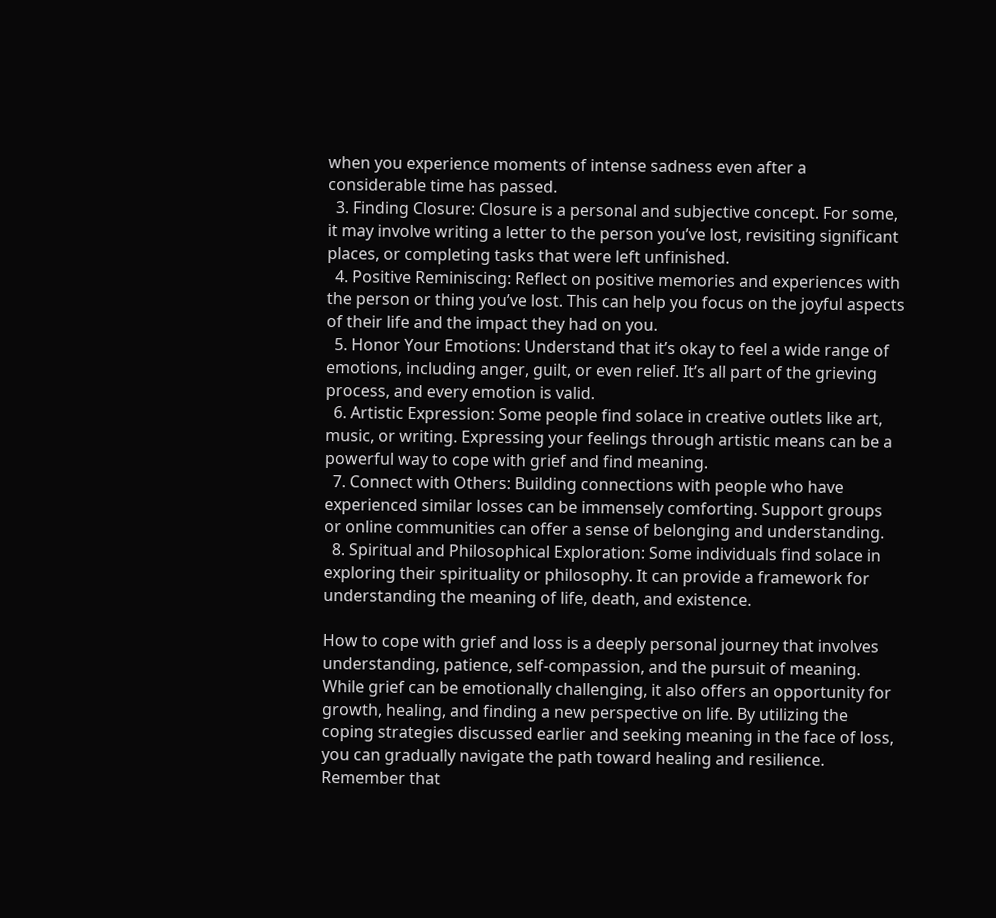when you experience moments of intense sadness even after a considerable time has passed.
  3. Finding Closure: Closure is a personal and subjective concept. For some, it may involve writing a letter to the person you’ve lost, revisiting significant places, or completing tasks that were left unfinished.
  4. Positive Reminiscing: Reflect on positive memories and experiences with the person or thing you’ve lost. This can help you focus on the joyful aspects of their life and the impact they had on you.
  5. Honor Your Emotions: Understand that it’s okay to feel a wide range of emotions, including anger, guilt, or even relief. It’s all part of the grieving process, and every emotion is valid.
  6. Artistic Expression: Some people find solace in creative outlets like art, music, or writing. Expressing your feelings through artistic means can be a powerful way to cope with grief and find meaning.
  7. Connect with Others: Building connections with people who have experienced similar losses can be immensely comforting. Support groups or online communities can offer a sense of belonging and understanding.
  8. Spiritual and Philosophical Exploration: Some individuals find solace in exploring their spirituality or philosophy. It can provide a framework for understanding the meaning of life, death, and existence.

How to cope with grief and loss is a deeply personal journey that involves understanding, patience, self-compassion, and the pursuit of meaning. While grief can be emotionally challenging, it also offers an opportunity for growth, healing, and finding a new perspective on life. By utilizing the coping strategies discussed earlier and seeking meaning in the face of loss, you can gradually navigate the path toward healing and resilience. Remember that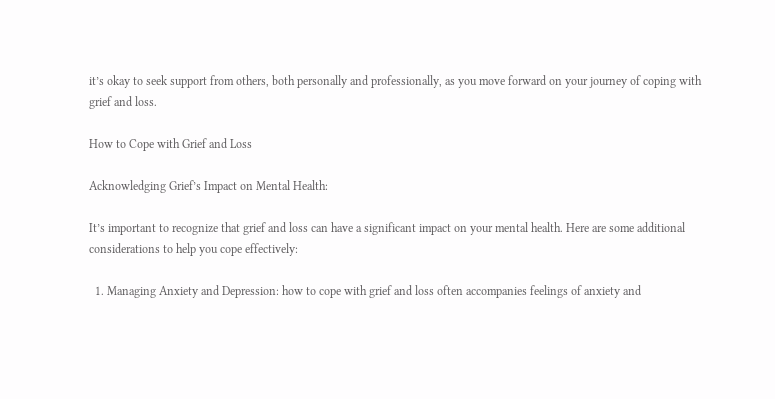it’s okay to seek support from others, both personally and professionally, as you move forward on your journey of coping with grief and loss.

How to Cope with Grief and Loss

Acknowledging Grief’s Impact on Mental Health:

It’s important to recognize that grief and loss can have a significant impact on your mental health. Here are some additional considerations to help you cope effectively:

  1. Managing Anxiety and Depression: how to cope with grief and loss often accompanies feelings of anxiety and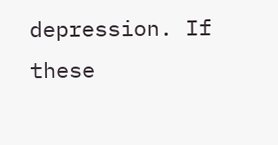depression. If these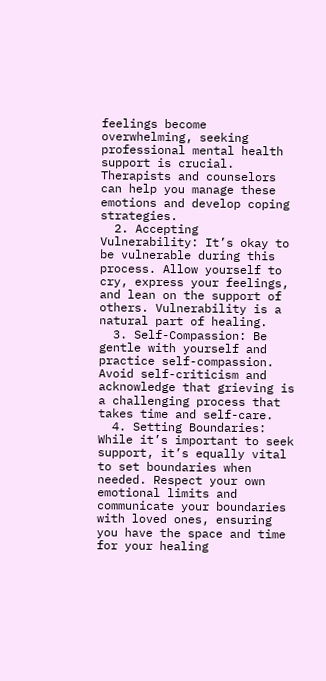feelings become overwhelming, seeking professional mental health support is crucial. Therapists and counselors can help you manage these emotions and develop coping strategies.
  2. Accepting Vulnerability: It’s okay to be vulnerable during this process. Allow yourself to cry, express your feelings, and lean on the support of others. Vulnerability is a natural part of healing.
  3. Self-Compassion: Be gentle with yourself and practice self-compassion. Avoid self-criticism and acknowledge that grieving is a challenging process that takes time and self-care.
  4. Setting Boundaries: While it’s important to seek support, it’s equally vital to set boundaries when needed. Respect your own emotional limits and communicate your boundaries with loved ones, ensuring you have the space and time for your healing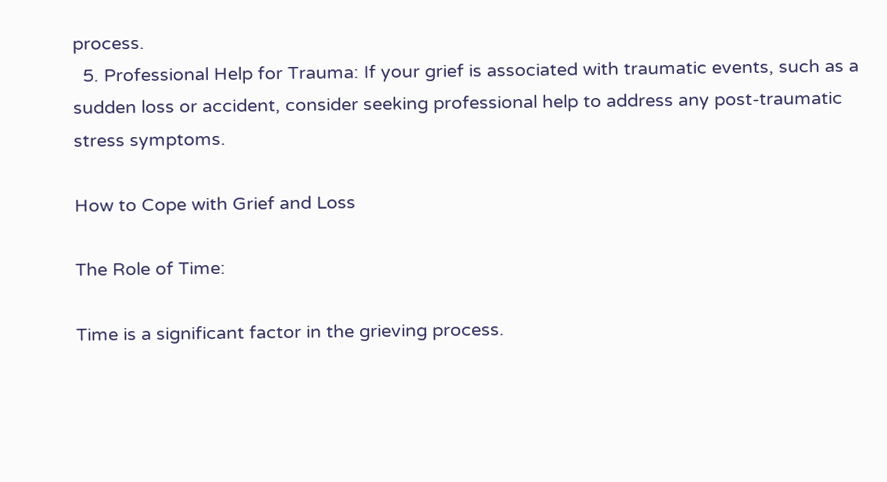process.
  5. Professional Help for Trauma: If your grief is associated with traumatic events, such as a sudden loss or accident, consider seeking professional help to address any post-traumatic stress symptoms.

How to Cope with Grief and Loss

The Role of Time:

Time is a significant factor in the grieving process.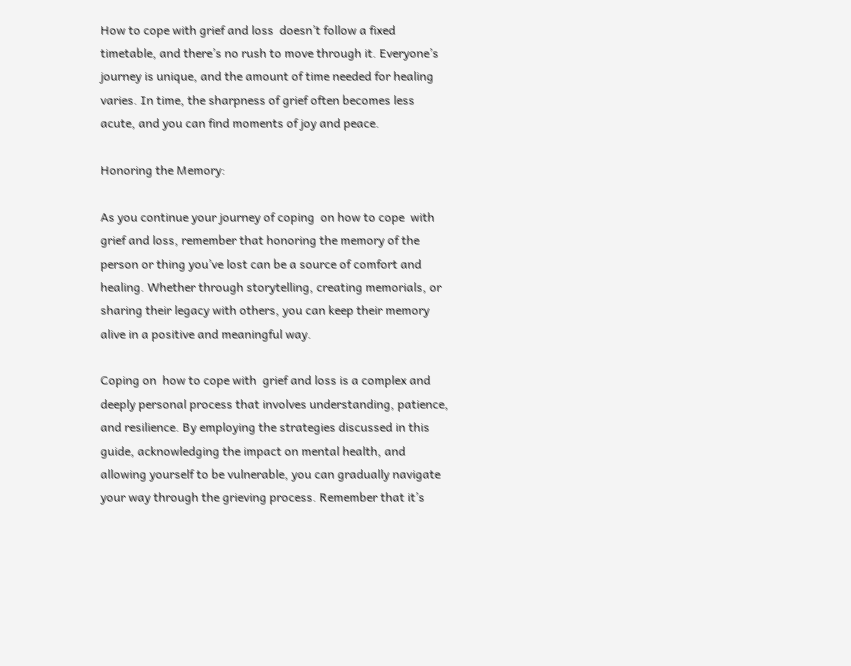How to cope with grief and loss  doesn’t follow a fixed timetable, and there’s no rush to move through it. Everyone’s journey is unique, and the amount of time needed for healing varies. In time, the sharpness of grief often becomes less acute, and you can find moments of joy and peace.

Honoring the Memory:

As you continue your journey of coping  on how to cope  with grief and loss, remember that honoring the memory of the person or thing you’ve lost can be a source of comfort and healing. Whether through storytelling, creating memorials, or sharing their legacy with others, you can keep their memory alive in a positive and meaningful way.

Coping on  how to cope with  grief and loss is a complex and deeply personal process that involves understanding, patience, and resilience. By employing the strategies discussed in this guide, acknowledging the impact on mental health, and allowing yourself to be vulnerable, you can gradually navigate your way through the grieving process. Remember that it’s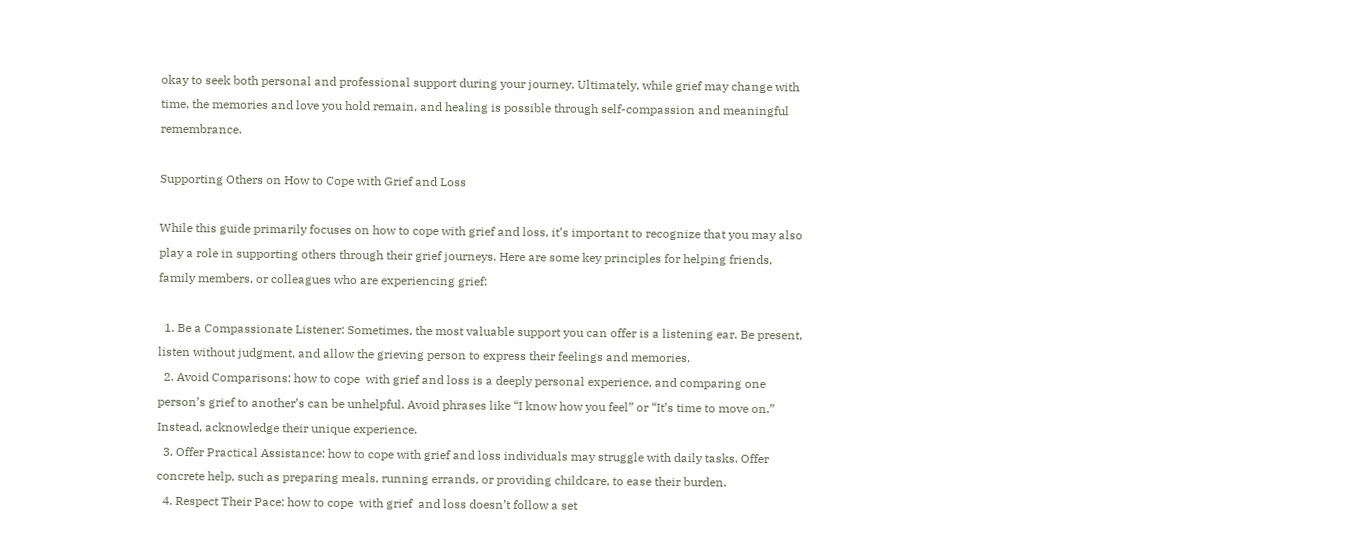okay to seek both personal and professional support during your journey. Ultimately, while grief may change with time, the memories and love you hold remain, and healing is possible through self-compassion and meaningful remembrance.

Supporting Others on How to Cope with Grief and Loss

While this guide primarily focuses on how to cope with grief and loss, it’s important to recognize that you may also play a role in supporting others through their grief journeys. Here are some key principles for helping friends, family members, or colleagues who are experiencing grief:

  1. Be a Compassionate Listener: Sometimes, the most valuable support you can offer is a listening ear. Be present, listen without judgment, and allow the grieving person to express their feelings and memories.
  2. Avoid Comparisons: how to cope  with grief and loss is a deeply personal experience, and comparing one person’s grief to another’s can be unhelpful. Avoid phrases like “I know how you feel” or “It’s time to move on.” Instead, acknowledge their unique experience.
  3. Offer Practical Assistance: how to cope with grief and loss individuals may struggle with daily tasks. Offer concrete help, such as preparing meals, running errands, or providing childcare, to ease their burden.
  4. Respect Their Pace: how to cope  with grief  and loss doesn’t follow a set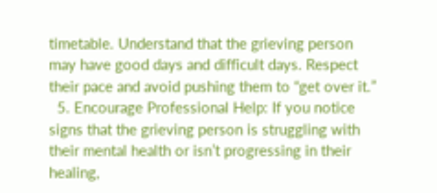timetable. Understand that the grieving person may have good days and difficult days. Respect their pace and avoid pushing them to “get over it.”
  5. Encourage Professional Help: If you notice signs that the grieving person is struggling with their mental health or isn’t progressing in their healing,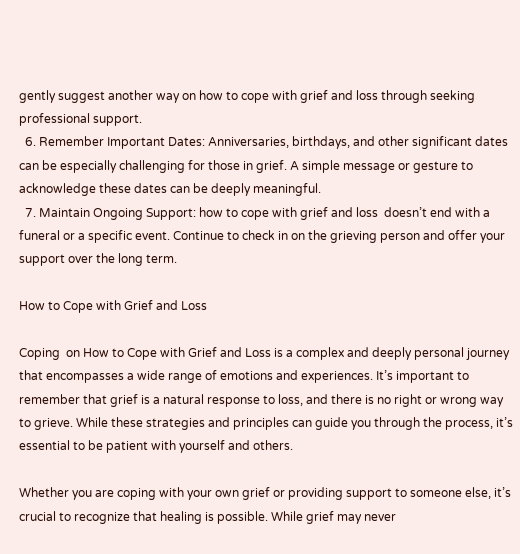gently suggest another way on how to cope with grief and loss through seeking professional support.
  6. Remember Important Dates: Anniversaries, birthdays, and other significant dates can be especially challenging for those in grief. A simple message or gesture to acknowledge these dates can be deeply meaningful.
  7. Maintain Ongoing Support: how to cope with grief and loss  doesn’t end with a funeral or a specific event. Continue to check in on the grieving person and offer your support over the long term.

How to Cope with Grief and Loss

Coping  on How to Cope with Grief and Loss is a complex and deeply personal journey that encompasses a wide range of emotions and experiences. It’s important to remember that grief is a natural response to loss, and there is no right or wrong way to grieve. While these strategies and principles can guide you through the process, it’s essential to be patient with yourself and others.

Whether you are coping with your own grief or providing support to someone else, it’s crucial to recognize that healing is possible. While grief may never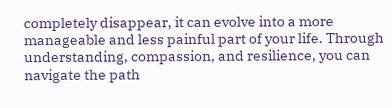completely disappear, it can evolve into a more manageable and less painful part of your life. Through understanding, compassion, and resilience, you can navigate the path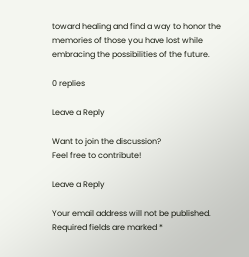toward healing and find a way to honor the memories of those you have lost while embracing the possibilities of the future.

0 replies

Leave a Reply

Want to join the discussion?
Feel free to contribute!

Leave a Reply

Your email address will not be published. Required fields are marked *